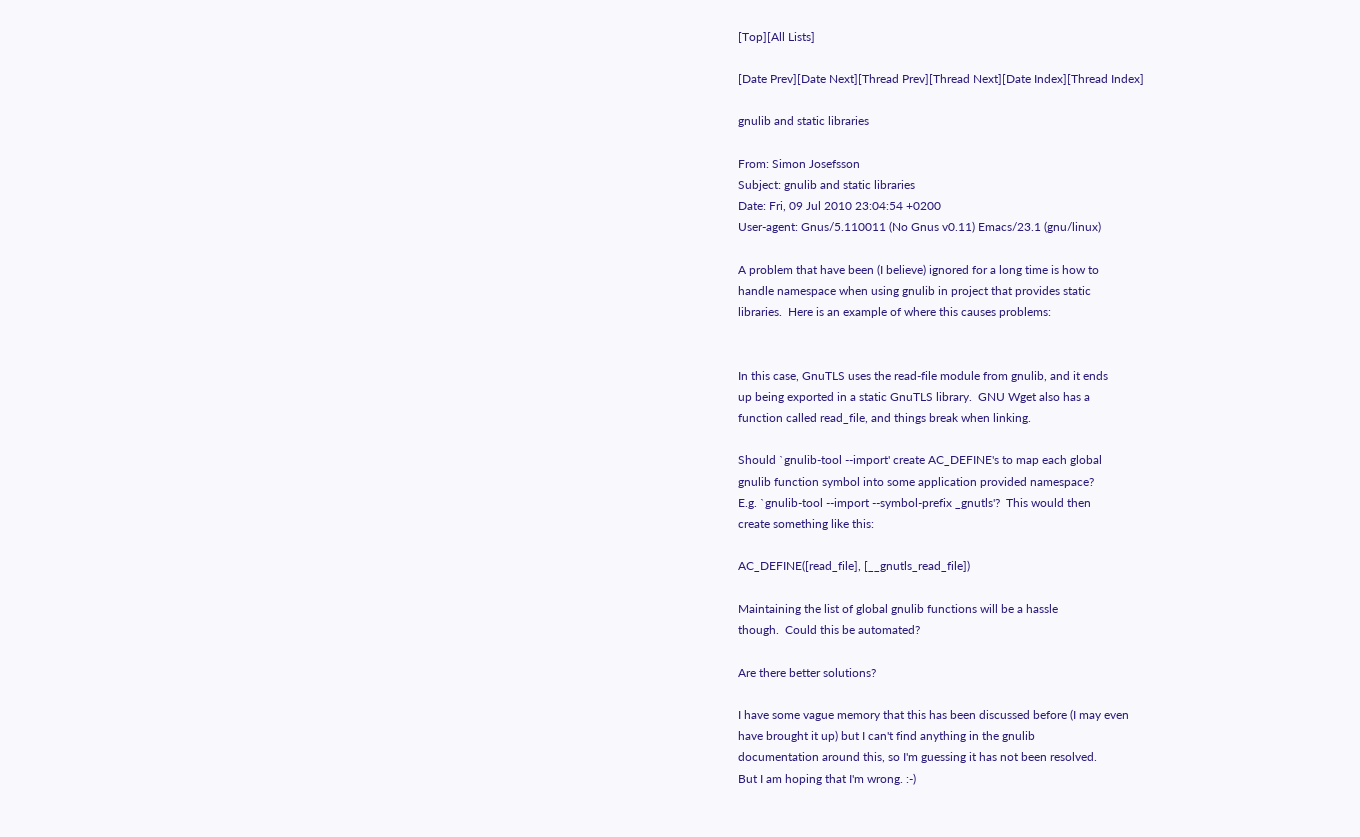[Top][All Lists]

[Date Prev][Date Next][Thread Prev][Thread Next][Date Index][Thread Index]

gnulib and static libraries

From: Simon Josefsson
Subject: gnulib and static libraries
Date: Fri, 09 Jul 2010 23:04:54 +0200
User-agent: Gnus/5.110011 (No Gnus v0.11) Emacs/23.1 (gnu/linux)

A problem that have been (I believe) ignored for a long time is how to
handle namespace when using gnulib in project that provides static
libraries.  Here is an example of where this causes problems:


In this case, GnuTLS uses the read-file module from gnulib, and it ends
up being exported in a static GnuTLS library.  GNU Wget also has a
function called read_file, and things break when linking.

Should `gnulib-tool --import' create AC_DEFINE's to map each global
gnulib function symbol into some application provided namespace?
E.g. `gnulib-tool --import --symbol-prefix _gnutls'?  This would then
create something like this:

AC_DEFINE([read_file], [__gnutls_read_file])

Maintaining the list of global gnulib functions will be a hassle
though.  Could this be automated?

Are there better solutions?

I have some vague memory that this has been discussed before (I may even
have brought it up) but I can't find anything in the gnulib
documentation around this, so I'm guessing it has not been resolved.
But I am hoping that I'm wrong. :-)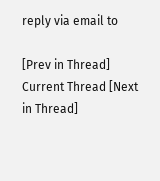reply via email to

[Prev in Thread] Current Thread [Next in Thread]